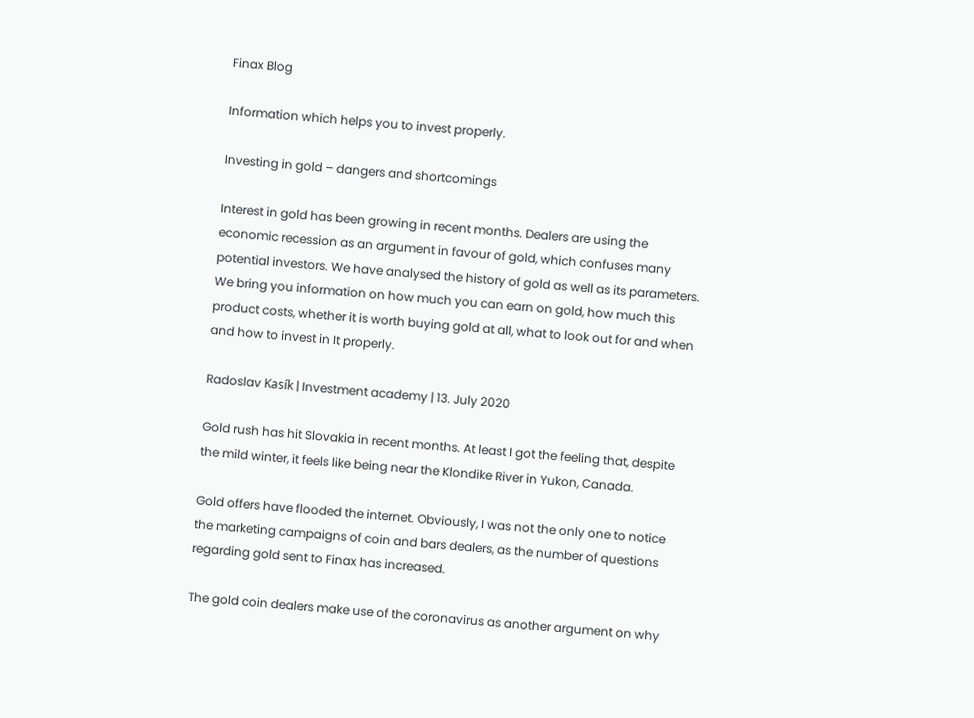Finax Blog

Information which helps you to invest properly.

Investing in gold – dangers and shortcomings

Interest in gold has been growing in recent months. Dealers are using the economic recession as an argument in favour of gold, which confuses many potential investors. We have analysed the history of gold as well as its parameters. We bring you information on how much you can earn on gold, how much this product costs, whether it is worth buying gold at all, what to look out for and when and how to invest in It properly.

Radoslav Kasík | Investment academy | 13. July 2020

Gold rush has hit Slovakia in recent months. At least I got the feeling that, despite the mild winter, it feels like being near the Klondike River in Yukon, Canada.

Gold offers have flooded the internet. Obviously, I was not the only one to notice the marketing campaigns of coin and bars dealers, as the number of questions regarding gold sent to Finax has increased.

The gold coin dealers make use of the coronavirus as another argument on why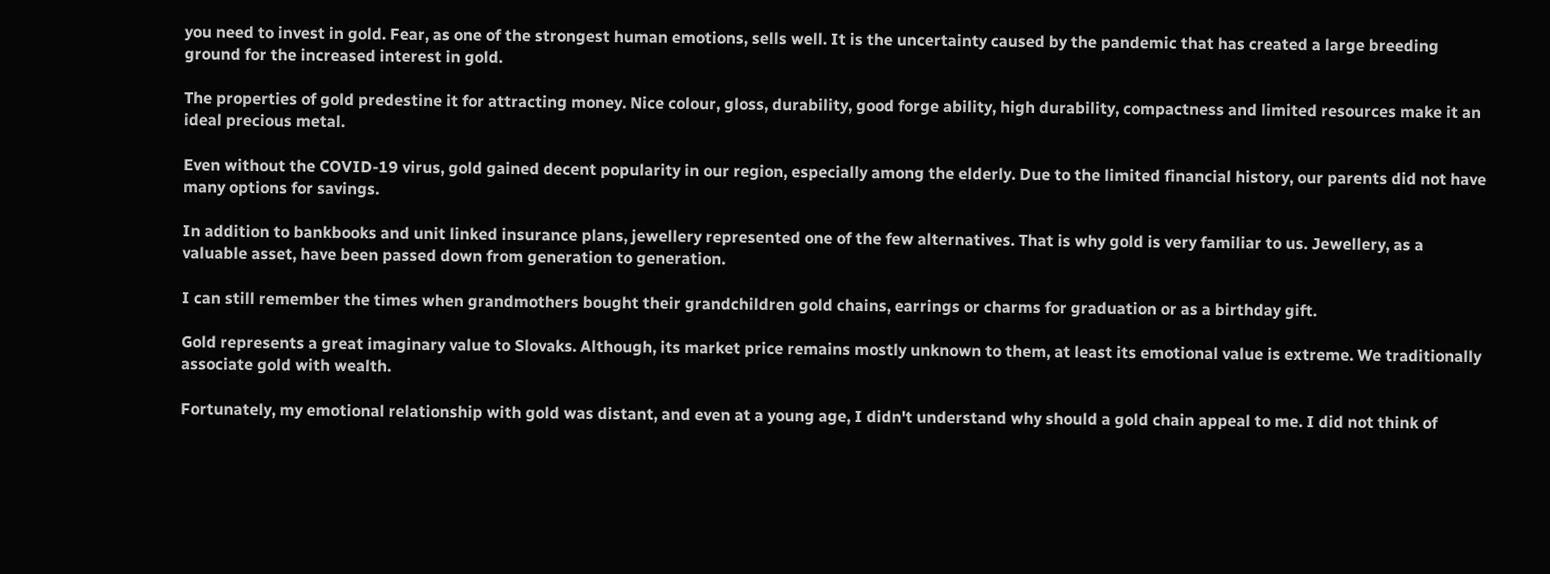you need to invest in gold. Fear, as one of the strongest human emotions, sells well. It is the uncertainty caused by the pandemic that has created a large breeding ground for the increased interest in gold.

The properties of gold predestine it for attracting money. Nice colour, gloss, durability, good forge ability, high durability, compactness and limited resources make it an ideal precious metal.

Even without the COVID-19 virus, gold gained decent popularity in our region, especially among the elderly. Due to the limited financial history, our parents did not have many options for savings.

In addition to bankbooks and unit linked insurance plans, jewellery represented one of the few alternatives. That is why gold is very familiar to us. Jewellery, as a valuable asset, have been passed down from generation to generation.

I can still remember the times when grandmothers bought their grandchildren gold chains, earrings or charms for graduation or as a birthday gift.

Gold represents a great imaginary value to Slovaks. Although, its market price remains mostly unknown to them, at least its emotional value is extreme. We traditionally associate gold with wealth.

Fortunately, my emotional relationship with gold was distant, and even at a young age, I didn't understand why should a gold chain appeal to me. I did not think of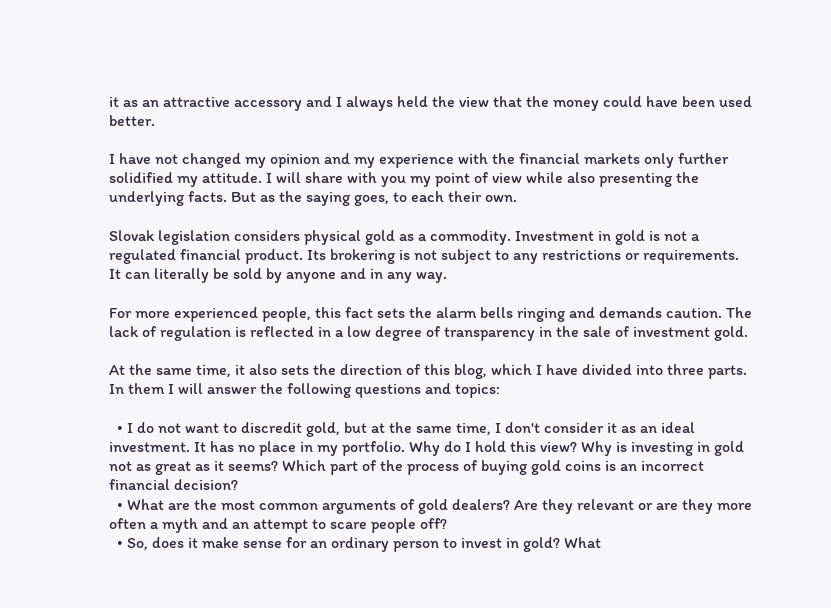it as an attractive accessory and I always held the view that the money could have been used better.

I have not changed my opinion and my experience with the financial markets only further solidified my attitude. I will share with you my point of view while also presenting the underlying facts. But as the saying goes, to each their own.

Slovak legislation considers physical gold as a commodity. Investment in gold is not a regulated financial product. Its brokering is not subject to any restrictions or requirements. It can literally be sold by anyone and in any way.

For more experienced people, this fact sets the alarm bells ringing and demands caution. The lack of regulation is reflected in a low degree of transparency in the sale of investment gold.

At the same time, it also sets the direction of this blog, which I have divided into three parts. In them I will answer the following questions and topics:

  • I do not want to discredit gold, but at the same time, I don't consider it as an ideal investment. It has no place in my portfolio. Why do I hold this view? Why is investing in gold not as great as it seems? Which part of the process of buying gold coins is an incorrect financial decision?
  • What are the most common arguments of gold dealers? Are they relevant or are they more often a myth and an attempt to scare people off?
  • So, does it make sense for an ordinary person to invest in gold? What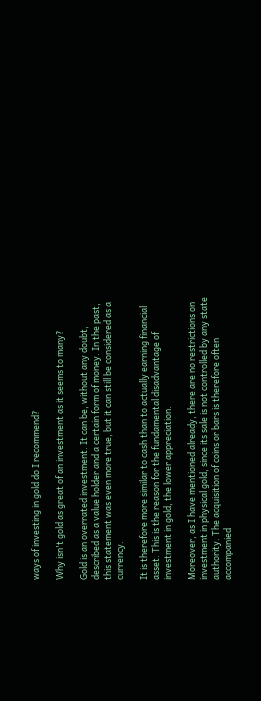ways of investing in gold do I recommend?

Why isn't gold as great of an investment as it seems to many?

Gold is an overrated investment. It can be, without any doubt, described as a value holder and a certain form of money. In the past, this statement was even more true, but it can still be considered as a currency.

It is therefore more similar to cash than to actually earning financial asset. This is the reason for the fundamental disadvantage of investment in gold, the lower appreciation.

Moreover, as I have mentioned already, there are no restrictions on investment in physical gold, since its sale is not controlled by any state authority. The acquisition of coins or bars is therefore often accompanied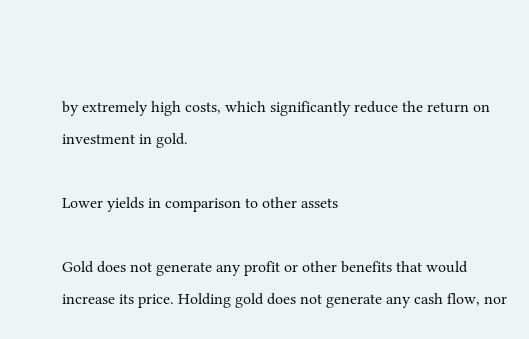by extremely high costs, which significantly reduce the return on investment in gold.

Lower yields in comparison to other assets

Gold does not generate any profit or other benefits that would increase its price. Holding gold does not generate any cash flow, nor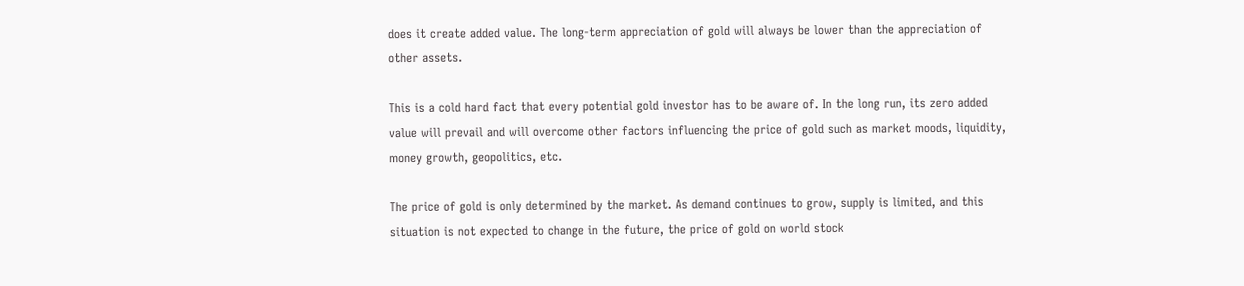does it create added value. The long-term appreciation of gold will always be lower than the appreciation of other assets.

This is a cold hard fact that every potential gold investor has to be aware of. In the long run, its zero added value will prevail and will overcome other factors influencing the price of gold such as market moods, liquidity, money growth, geopolitics, etc.

The price of gold is only determined by the market. As demand continues to grow, supply is limited, and this situation is not expected to change in the future, the price of gold on world stock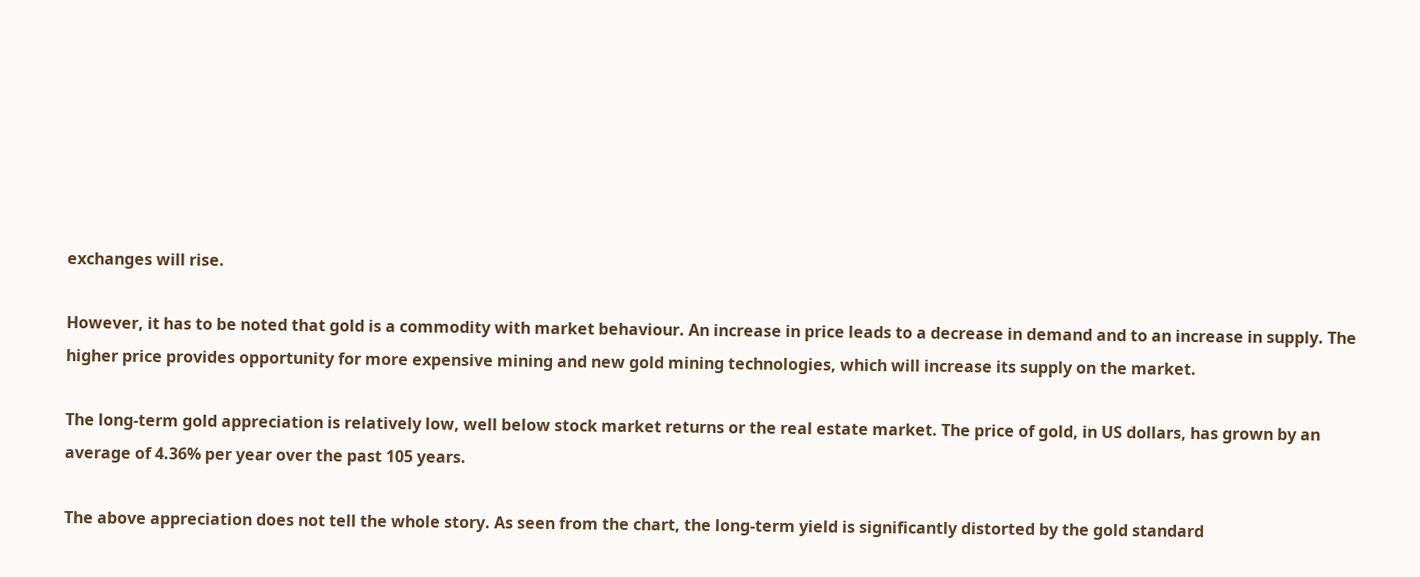exchanges will rise.

However, it has to be noted that gold is a commodity with market behaviour. An increase in price leads to a decrease in demand and to an increase in supply. The higher price provides opportunity for more expensive mining and new gold mining technologies, which will increase its supply on the market.

The long-term gold appreciation is relatively low, well below stock market returns or the real estate market. The price of gold, in US dollars, has grown by an average of 4.36% per year over the past 105 years.

The above appreciation does not tell the whole story. As seen from the chart, the long-term yield is significantly distorted by the gold standard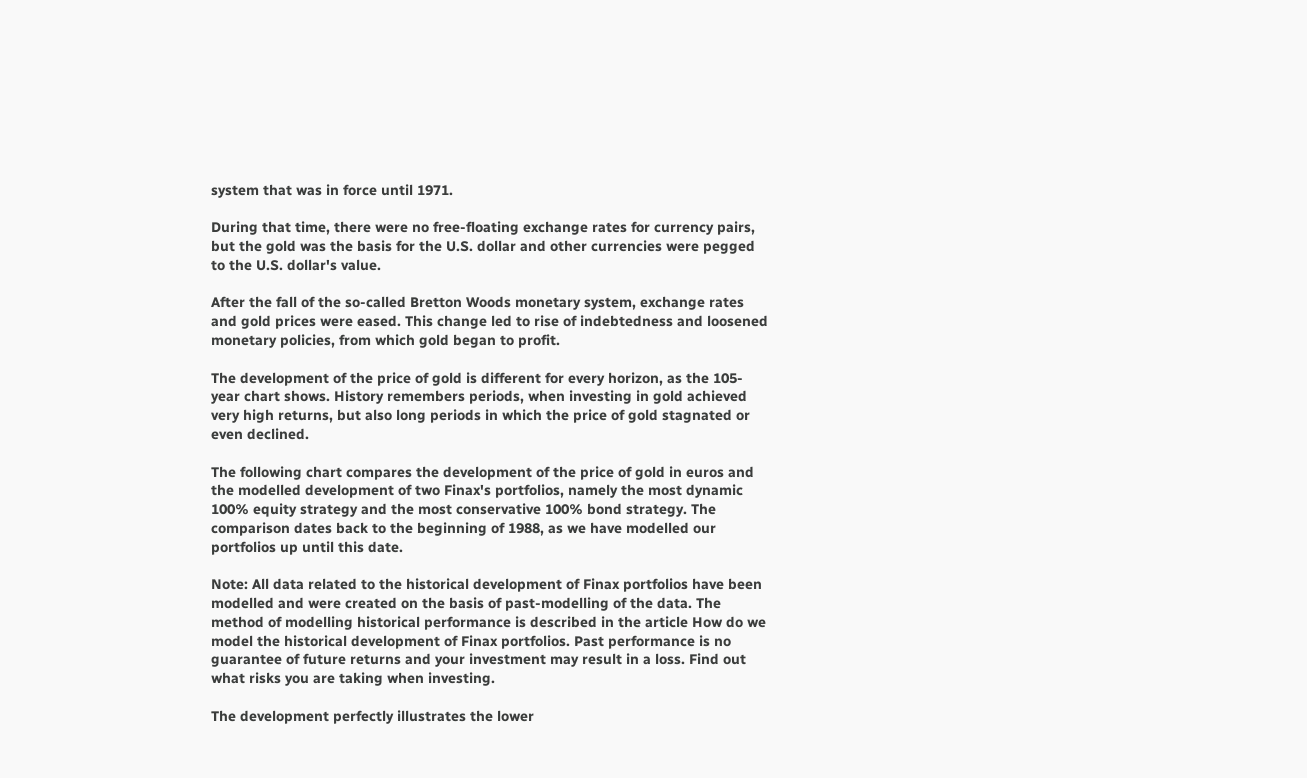system that was in force until 1971.

During that time, there were no free-floating exchange rates for currency pairs, but the gold was the basis for the U.S. dollar and other currencies were pegged to the U.S. dollar's value.

After the fall of the so-called Bretton Woods monetary system, exchange rates and gold prices were eased. This change led to rise of indebtedness and loosened monetary policies, from which gold began to profit.

The development of the price of gold is different for every horizon, as the 105-year chart shows. History remembers periods, when investing in gold achieved very high returns, but also long periods in which the price of gold stagnated or even declined.

The following chart compares the development of the price of gold in euros and the modelled development of two Finax's portfolios, namely the most dynamic 100% equity strategy and the most conservative 100% bond strategy. The comparison dates back to the beginning of 1988, as we have modelled our portfolios up until this date.

Note: All data related to the historical development of Finax portfolios have been modelled and were created on the basis of past-modelling of the data. The method of modelling historical performance is described in the article How do we model the historical development of Finax portfolios. Past performance is no guarantee of future returns and your investment may result in a loss. Find out what risks you are taking when investing.

The development perfectly illustrates the lower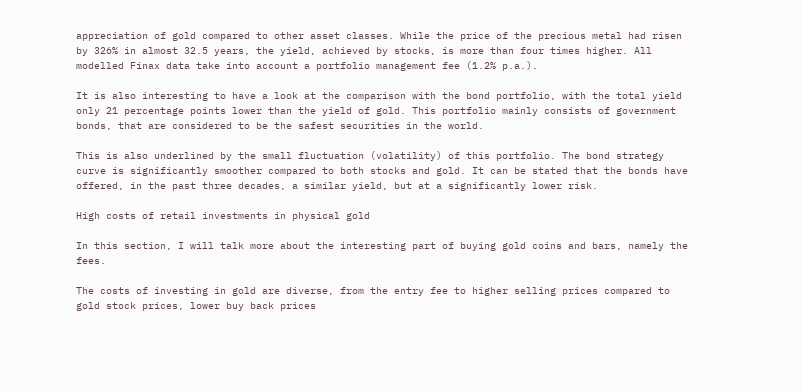appreciation of gold compared to other asset classes. While the price of the precious metal had risen by 326% in almost 32.5 years, the yield, achieved by stocks, is more than four times higher. All modelled Finax data take into account a portfolio management fee (1.2% p.a.).

It is also interesting to have a look at the comparison with the bond portfolio, with the total yield only 21 percentage points lower than the yield of gold. This portfolio mainly consists of government bonds, that are considered to be the safest securities in the world.

This is also underlined by the small fluctuation (volatility) of this portfolio. The bond strategy curve is significantly smoother compared to both stocks and gold. It can be stated that the bonds have offered, in the past three decades, a similar yield, but at a significantly lower risk.

High costs of retail investments in physical gold

In this section, I will talk more about the interesting part of buying gold coins and bars, namely the fees.

The costs of investing in gold are diverse, from the entry fee to higher selling prices compared to gold stock prices, lower buy back prices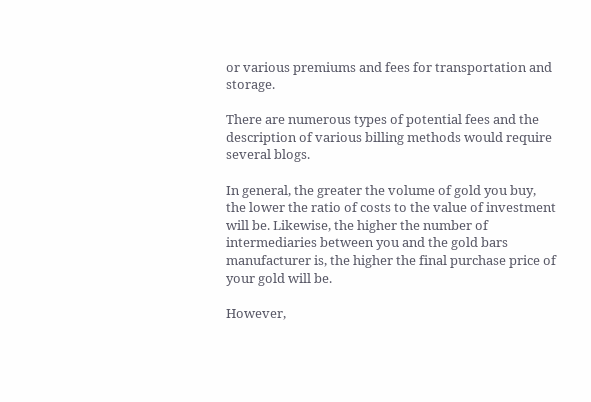or various premiums and fees for transportation and storage.

There are numerous types of potential fees and the description of various billing methods would require several blogs.

In general, the greater the volume of gold you buy, the lower the ratio of costs to the value of investment will be. Likewise, the higher the number of intermediaries between you and the gold bars manufacturer is, the higher the final purchase price of your gold will be.

However,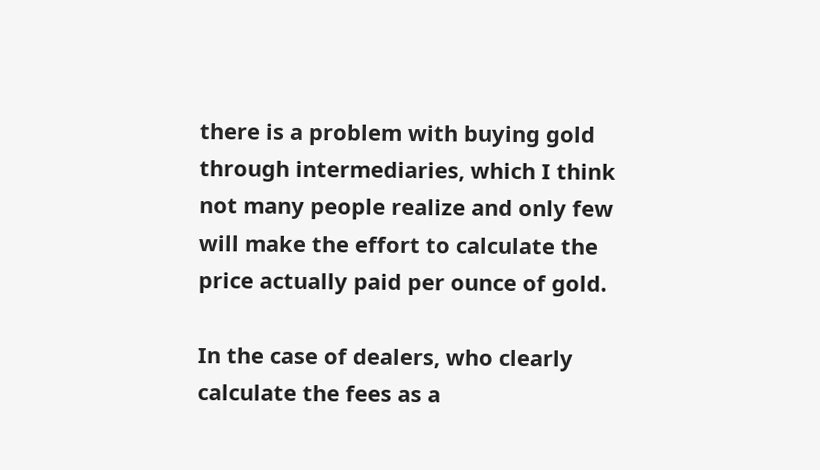there is a problem with buying gold through intermediaries, which I think not many people realize and only few will make the effort to calculate the price actually paid per ounce of gold.

In the case of dealers, who clearly calculate the fees as a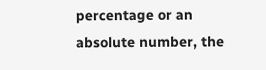percentage or an absolute number, the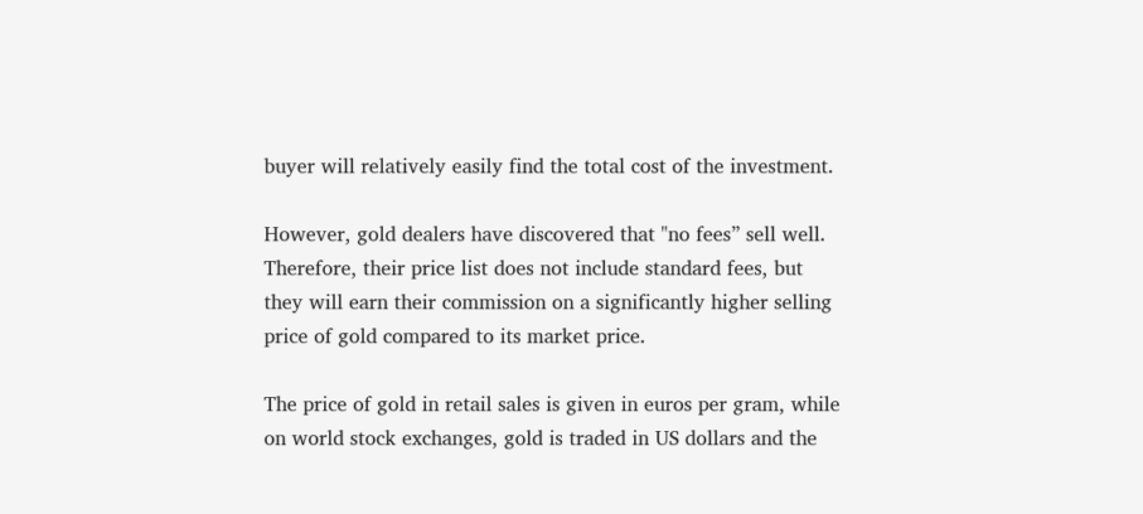buyer will relatively easily find the total cost of the investment.

However, gold dealers have discovered that "no fees” sell well. Therefore, their price list does not include standard fees, but they will earn their commission on a significantly higher selling price of gold compared to its market price.

The price of gold in retail sales is given in euros per gram, while on world stock exchanges, gold is traded in US dollars and the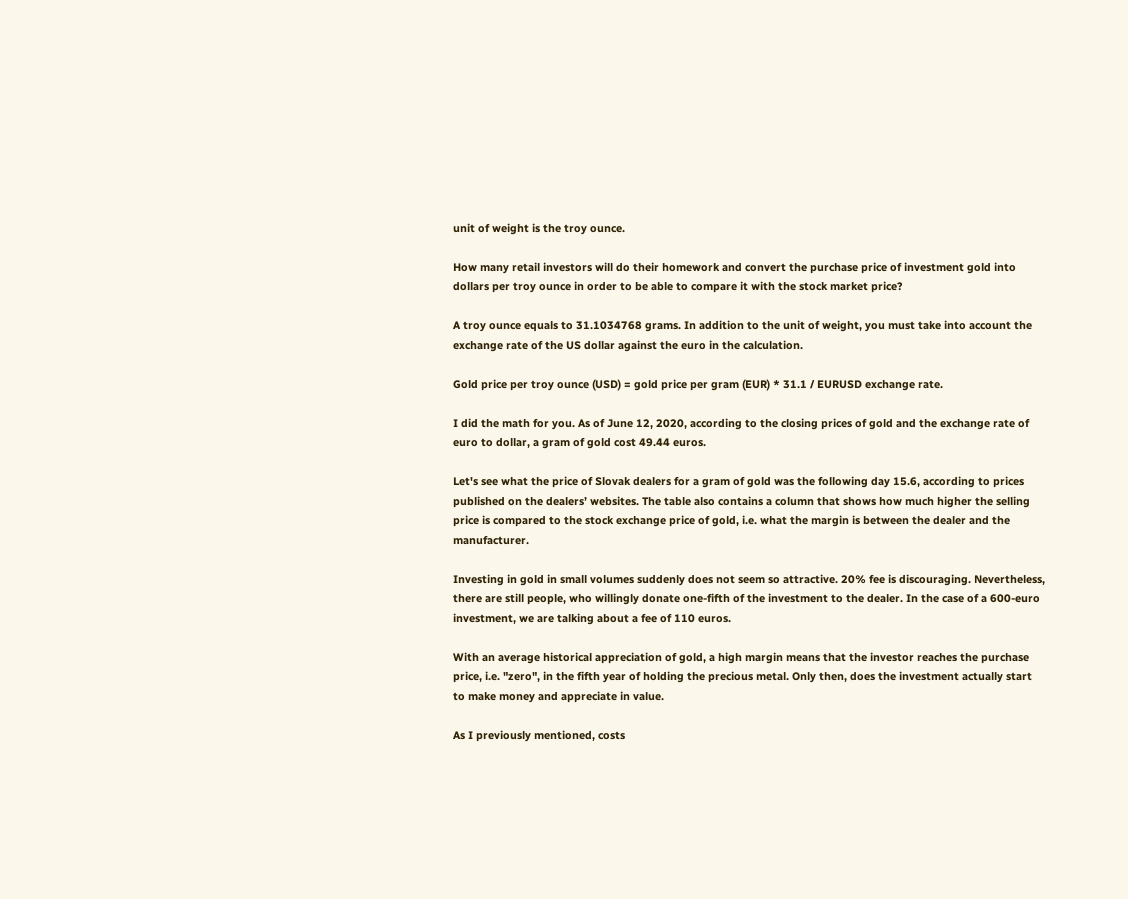unit of weight is the troy ounce.

How many retail investors will do their homework and convert the purchase price of investment gold into dollars per troy ounce in order to be able to compare it with the stock market price?

A troy ounce equals to 31.1034768 grams. In addition to the unit of weight, you must take into account the exchange rate of the US dollar against the euro in the calculation.

Gold price per troy ounce (USD) = gold price per gram (EUR) * 31.1 / EURUSD exchange rate.

I did the math for you. As of June 12, 2020, according to the closing prices of gold and the exchange rate of euro to dollar, a gram of gold cost 49.44 euros.

Let's see what the price of Slovak dealers for a gram of gold was the following day 15.6, according to prices published on the dealers’ websites. The table also contains a column that shows how much higher the selling price is compared to the stock exchange price of gold, i.e. what the margin is between the dealer and the manufacturer.

Investing in gold in small volumes suddenly does not seem so attractive. 20% fee is discouraging. Nevertheless, there are still people, who willingly donate one-fifth of the investment to the dealer. In the case of a 600-euro investment, we are talking about a fee of 110 euros.

With an average historical appreciation of gold, a high margin means that the investor reaches the purchase price, i.e. "zero", in the fifth year of holding the precious metal. Only then, does the investment actually start to make money and appreciate in value.

As I previously mentioned, costs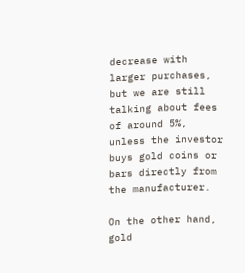decrease with larger purchases, but we are still talking about fees of around 5%, unless the investor buys gold coins or bars directly from the manufacturer.

On the other hand, gold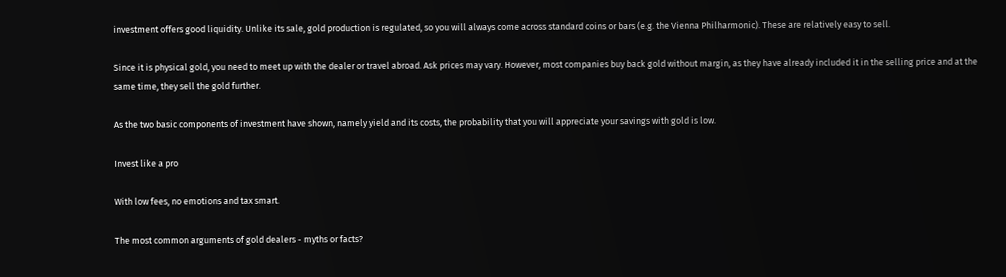investment offers good liquidity. Unlike its sale, gold production is regulated, so you will always come across standard coins or bars (e.g. the Vienna Philharmonic). These are relatively easy to sell.

Since it is physical gold, you need to meet up with the dealer or travel abroad. Ask prices may vary. However, most companies buy back gold without margin, as they have already included it in the selling price and at the same time, they sell the gold further.

As the two basic components of investment have shown, namely yield and its costs, the probability that you will appreciate your savings with gold is low.

Invest like a pro

With low fees, no emotions and tax smart.

The most common arguments of gold dealers - myths or facts?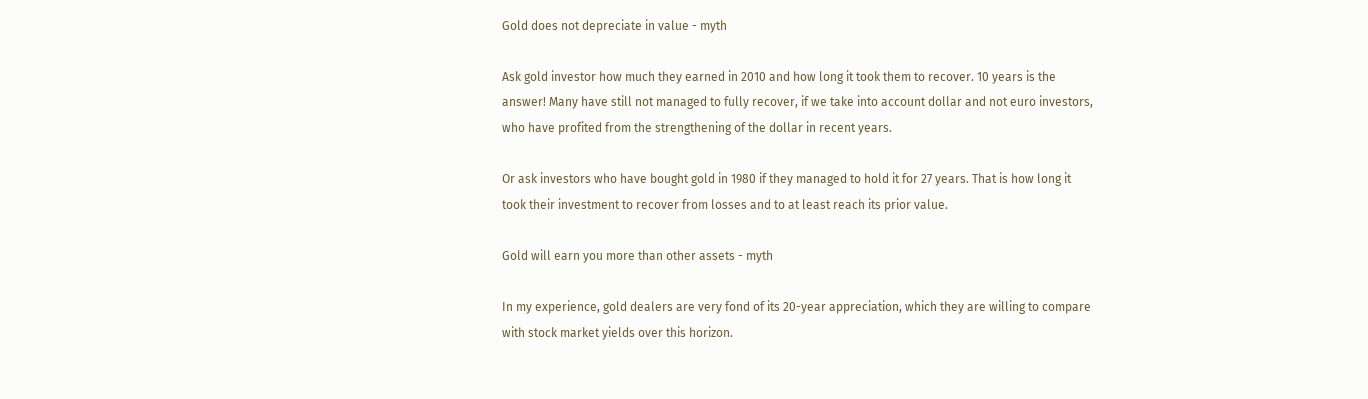Gold does not depreciate in value - myth

Ask gold investor how much they earned in 2010 and how long it took them to recover. 10 years is the answer! Many have still not managed to fully recover, if we take into account dollar and not euro investors, who have profited from the strengthening of the dollar in recent years.

Or ask investors who have bought gold in 1980 if they managed to hold it for 27 years. That is how long it took their investment to recover from losses and to at least reach its prior value.

Gold will earn you more than other assets - myth

In my experience, gold dealers are very fond of its 20-year appreciation, which they are willing to compare with stock market yields over this horizon.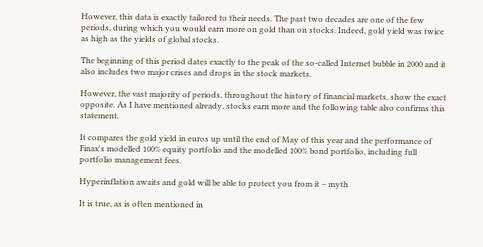However, this data is exactly tailored to their needs. The past two decades are one of the few periods, during which you would earn more on gold than on stocks. Indeed, gold yield was twice as high as the yields of global stocks.

The beginning of this period dates exactly to the peak of the so-called Internet bubble in 2000 and it also includes two major crises and drops in the stock markets.

However, the vast majority of periods, throughout the history of financial markets, show the exact opposite. As I have mentioned already, stocks earn more and the following table also confirms this statement.

It compares the gold yield in euros up until the end of May of this year and the performance of Finax's modelled 100% equity portfolio and the modelled 100% bond portfolio, including full portfolio management fees.

Hyperinflation awaits and gold will be able to protect you from it – myth

It is true, as is often mentioned in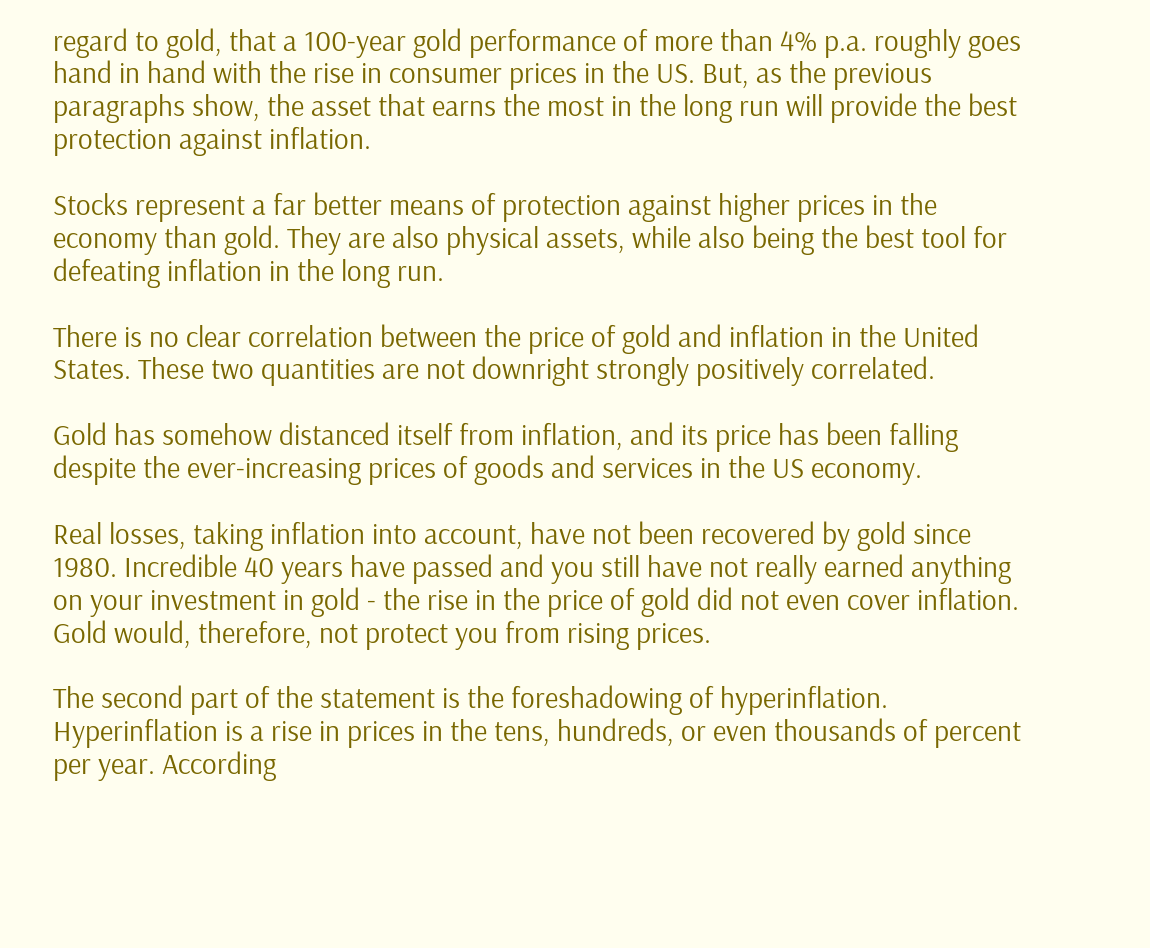regard to gold, that a 100-year gold performance of more than 4% p.a. roughly goes hand in hand with the rise in consumer prices in the US. But, as the previous paragraphs show, the asset that earns the most in the long run will provide the best protection against inflation.

Stocks represent a far better means of protection against higher prices in the economy than gold. They are also physical assets, while also being the best tool for defeating inflation in the long run.

There is no clear correlation between the price of gold and inflation in the United States. These two quantities are not downright strongly positively correlated.

Gold has somehow distanced itself from inflation, and its price has been falling despite the ever-increasing prices of goods and services in the US economy.

Real losses, taking inflation into account, have not been recovered by gold since 1980. Incredible 40 years have passed and you still have not really earned anything on your investment in gold - the rise in the price of gold did not even cover inflation. Gold would, therefore, not protect you from rising prices.

The second part of the statement is the foreshadowing of hyperinflation. Hyperinflation is a rise in prices in the tens, hundreds, or even thousands of percent per year. According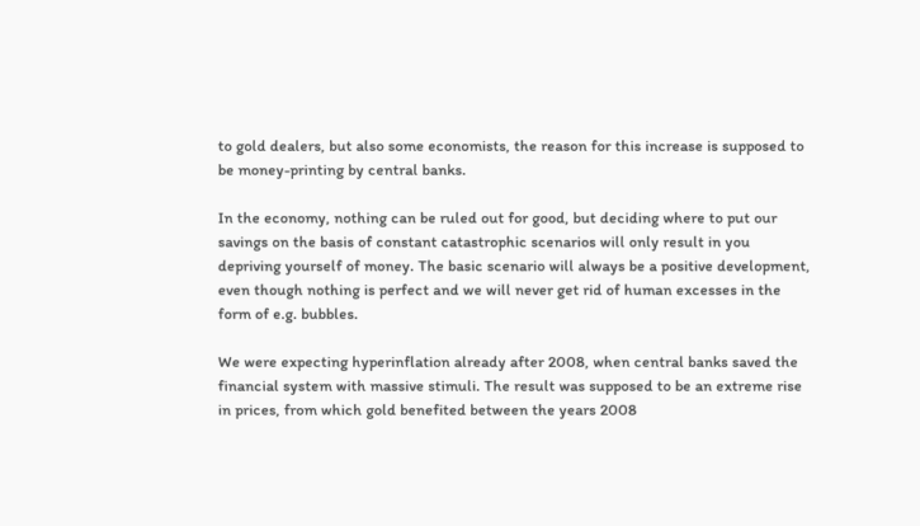to gold dealers, but also some economists, the reason for this increase is supposed to be money-printing by central banks.

In the economy, nothing can be ruled out for good, but deciding where to put our savings on the basis of constant catastrophic scenarios will only result in you depriving yourself of money. The basic scenario will always be a positive development, even though nothing is perfect and we will never get rid of human excesses in the form of e.g. bubbles.

We were expecting hyperinflation already after 2008, when central banks saved the financial system with massive stimuli. The result was supposed to be an extreme rise in prices, from which gold benefited between the years 2008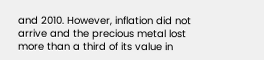and 2010. However, inflation did not arrive and the precious metal lost more than a third of its value in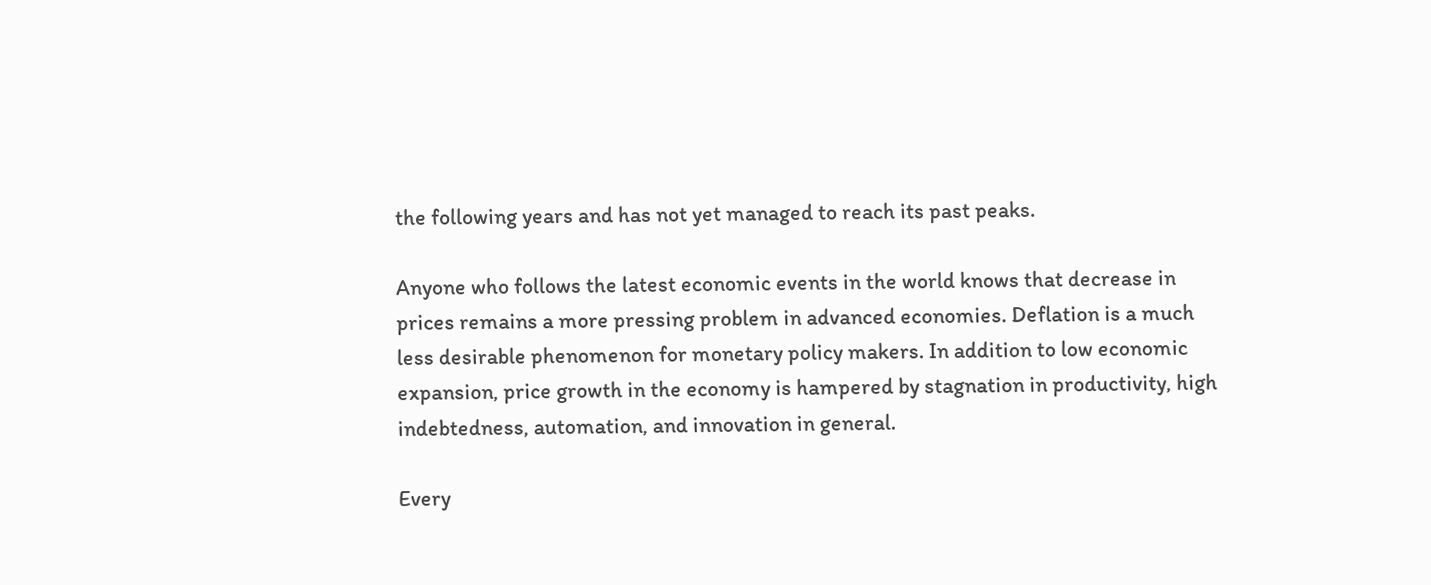the following years and has not yet managed to reach its past peaks.

Anyone who follows the latest economic events in the world knows that decrease in prices remains a more pressing problem in advanced economies. Deflation is a much less desirable phenomenon for monetary policy makers. In addition to low economic expansion, price growth in the economy is hampered by stagnation in productivity, high indebtedness, automation, and innovation in general.

Every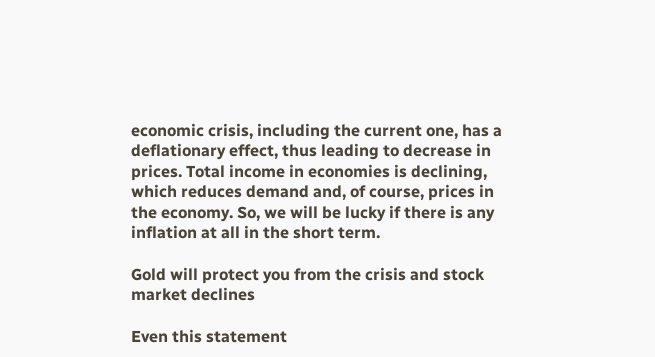economic crisis, including the current one, has a deflationary effect, thus leading to decrease in prices. Total income in economies is declining, which reduces demand and, of course, prices in the economy. So, we will be lucky if there is any inflation at all in the short term.

Gold will protect you from the crisis and stock market declines

Even this statement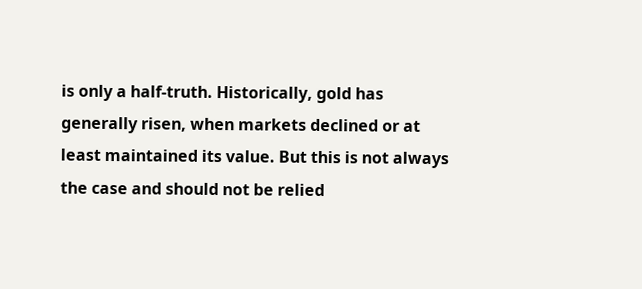is only a half-truth. Historically, gold has generally risen, when markets declined or at least maintained its value. But this is not always the case and should not be relied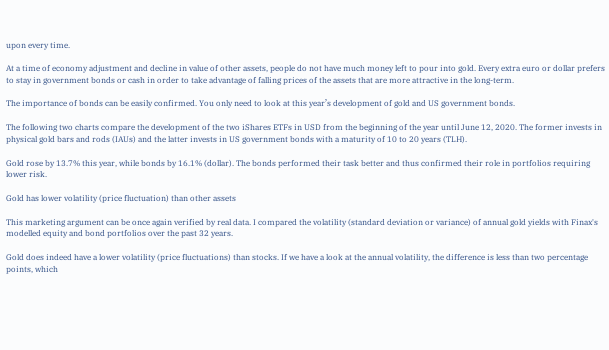upon every time.

At a time of economy adjustment and decline in value of other assets, people do not have much money left to pour into gold. Every extra euro or dollar prefers to stay in government bonds or cash in order to take advantage of falling prices of the assets that are more attractive in the long-term.

The importance of bonds can be easily confirmed. You only need to look at this year’s development of gold and US government bonds.

The following two charts compare the development of the two iShares ETFs in USD from the beginning of the year until June 12, 2020. The former invests in physical gold bars and rods (IAUs) and the latter invests in US government bonds with a maturity of 10 to 20 years (TLH).

Gold rose by 13.7% this year, while bonds by 16.1% (dollar). The bonds performed their task better and thus confirmed their role in portfolios requiring lower risk.

Gold has lower volatility (price fluctuation) than other assets

This marketing argument can be once again verified by real data. I compared the volatility (standard deviation or variance) of annual gold yields with Finax's modelled equity and bond portfolios over the past 32 years.

Gold does indeed have a lower volatility (price fluctuations) than stocks. If we have a look at the annual volatility, the difference is less than two percentage points, which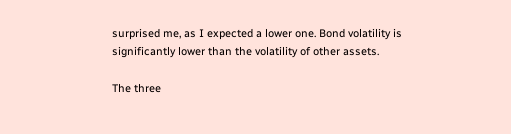surprised me, as I expected a lower one. Bond volatility is significantly lower than the volatility of other assets.

The three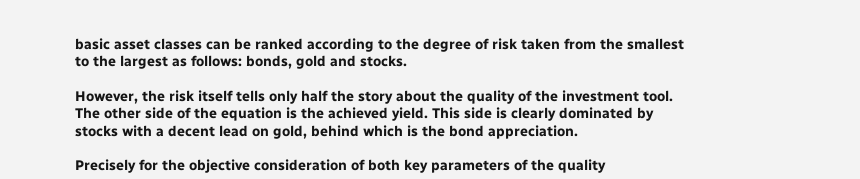basic asset classes can be ranked according to the degree of risk taken from the smallest to the largest as follows: bonds, gold and stocks.

However, the risk itself tells only half the story about the quality of the investment tool. The other side of the equation is the achieved yield. This side is clearly dominated by stocks with a decent lead on gold, behind which is the bond appreciation.

Precisely for the objective consideration of both key parameters of the quality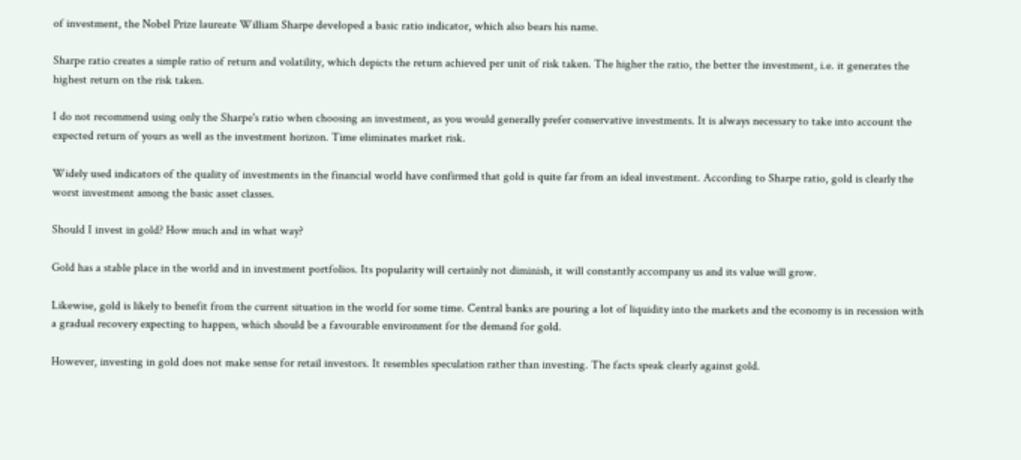of investment, the Nobel Prize laureate William Sharpe developed a basic ratio indicator, which also bears his name.

Sharpe ratio creates a simple ratio of return and volatility, which depicts the return achieved per unit of risk taken. The higher the ratio, the better the investment, i.e. it generates the highest return on the risk taken.

I do not recommend using only the Sharpe's ratio when choosing an investment, as you would generally prefer conservative investments. It is always necessary to take into account the expected return of yours as well as the investment horizon. Time eliminates market risk.

Widely used indicators of the quality of investments in the financial world have confirmed that gold is quite far from an ideal investment. According to Sharpe ratio, gold is clearly the worst investment among the basic asset classes.

Should I invest in gold? How much and in what way?

Gold has a stable place in the world and in investment portfolios. Its popularity will certainly not diminish, it will constantly accompany us and its value will grow.

Likewise, gold is likely to benefit from the current situation in the world for some time. Central banks are pouring a lot of liquidity into the markets and the economy is in recession with a gradual recovery expecting to happen, which should be a favourable environment for the demand for gold.

However, investing in gold does not make sense for retail investors. It resembles speculation rather than investing. The facts speak clearly against gold.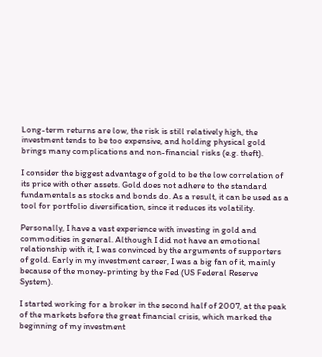Long-term returns are low, the risk is still relatively high, the investment tends to be too expensive, and holding physical gold brings many complications and non-financial risks (e.g. theft).

I consider the biggest advantage of gold to be the low correlation of its price with other assets. Gold does not adhere to the standard fundamentals as stocks and bonds do. As a result, it can be used as a tool for portfolio diversification, since it reduces its volatility.

Personally, I have a vast experience with investing in gold and commodities in general. Although I did not have an emotional relationship with it, I was convinced by the arguments of supporters of gold. Early in my investment career, I was a big fan of it, mainly because of the money-printing by the Fed (US Federal Reserve System).

I started working for a broker in the second half of 2007, at the peak of the markets before the great financial crisis, which marked the beginning of my investment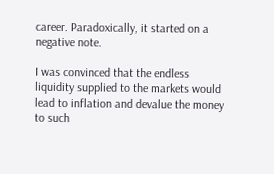career. Paradoxically, it started on a negative note.

I was convinced that the endless liquidity supplied to the markets would lead to inflation and devalue the money to such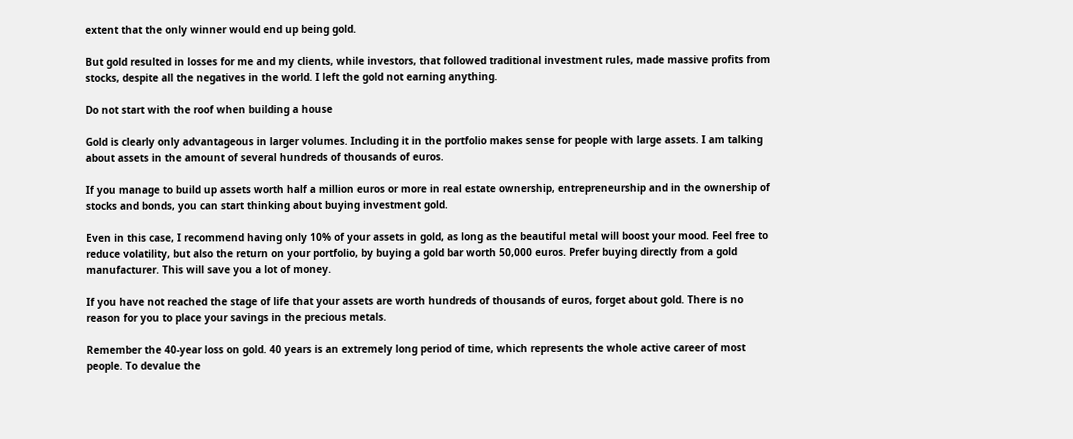extent that the only winner would end up being gold.

But gold resulted in losses for me and my clients, while investors, that followed traditional investment rules, made massive profits from stocks, despite all the negatives in the world. I left the gold not earning anything.

Do not start with the roof when building a house

Gold is clearly only advantageous in larger volumes. Including it in the portfolio makes sense for people with large assets. I am talking about assets in the amount of several hundreds of thousands of euros.

If you manage to build up assets worth half a million euros or more in real estate ownership, entrepreneurship and in the ownership of stocks and bonds, you can start thinking about buying investment gold.

Even in this case, I recommend having only 10% of your assets in gold, as long as the beautiful metal will boost your mood. Feel free to reduce volatility, but also the return on your portfolio, by buying a gold bar worth 50,000 euros. Prefer buying directly from a gold manufacturer. This will save you a lot of money.

If you have not reached the stage of life that your assets are worth hundreds of thousands of euros, forget about gold. There is no reason for you to place your savings in the precious metals.

Remember the 40-year loss on gold. 40 years is an extremely long period of time, which represents the whole active career of most people. To devalue the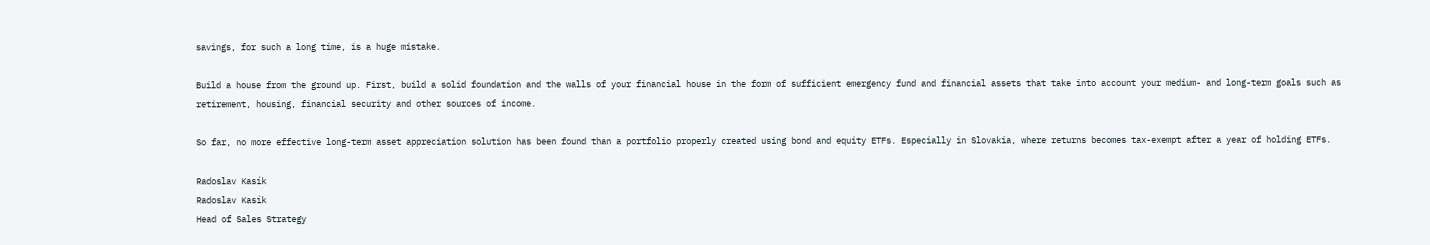savings, for such a long time, is a huge mistake.

Build a house from the ground up. First, build a solid foundation and the walls of your financial house in the form of sufficient emergency fund and financial assets that take into account your medium- and long-term goals such as retirement, housing, financial security and other sources of income.

So far, no more effective long-term asset appreciation solution has been found than a portfolio properly created using bond and equity ETFs. Especially in Slovakia, where returns becomes tax-exempt after a year of holding ETFs.

Radoslav Kasík
Radoslav Kasík
Head of Sales Strategy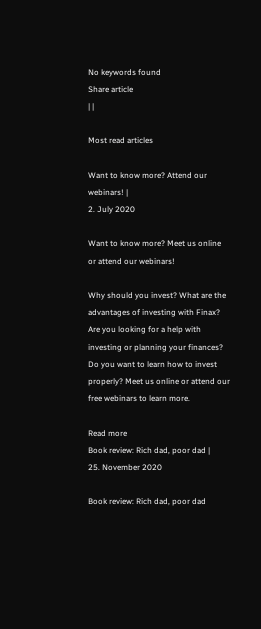No keywords found
Share article
| |

Most read articles

Want to know more? Attend our webinars! |
2. July 2020

Want to know more? Meet us online or attend our webinars!

Why should you invest? What are the advantages of investing with Finax? Are you looking for a help with investing or planning your finances? Do you want to learn how to invest properly? Meet us online or attend our free webinars to learn more.

Read more
Book review: Rich dad, poor dad |
25. November 2020

Book review: Rich dad, poor dad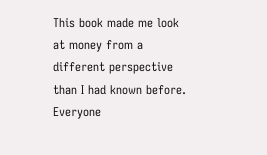This book made me look at money from a different perspective than I had known before. Everyone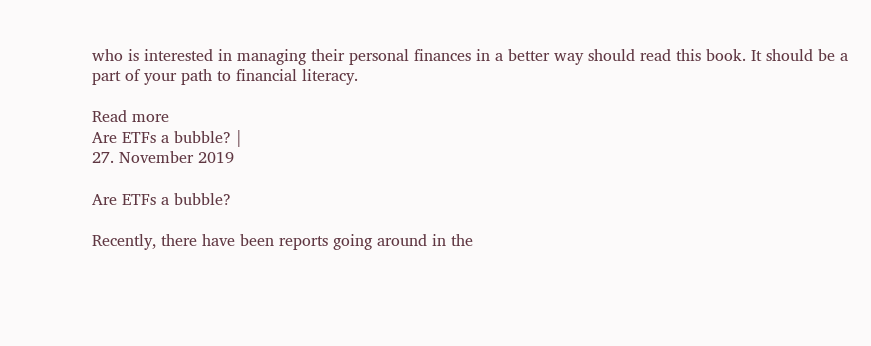who is interested in managing their personal finances in a better way should read this book. It should be a part of your path to financial literacy.

Read more
Are ETFs a bubble? |
27. November 2019

Are ETFs a bubble?

Recently, there have been reports going around in the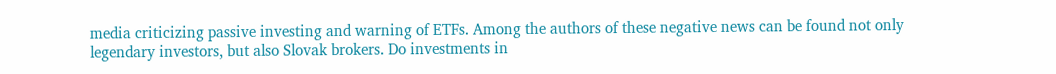media criticizing passive investing and warning of ETFs. Among the authors of these negative news can be found not only legendary investors, but also Slovak brokers. Do investments in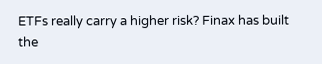ETFs really carry a higher risk? Finax has built the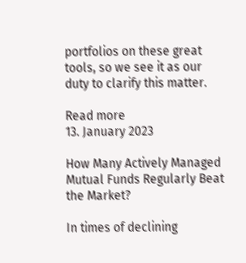portfolios on these great tools, so we see it as our duty to clarify this matter.

Read more
13. January 2023

How Many Actively Managed Mutual Funds Regularly Beat the Market?

In times of declining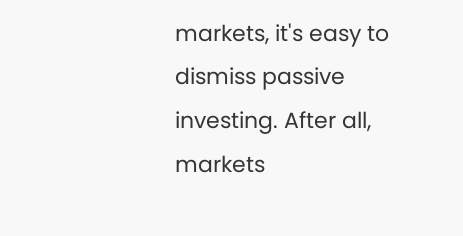markets, it's easy to dismiss passive investing. After all, markets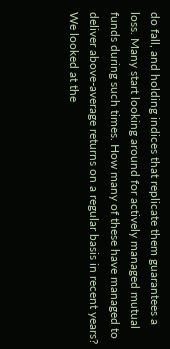do fall, and holding indices that replicate them guarantees a loss. Many start looking around for actively managed mutual funds during such times. How many of these have managed to deliver above-average returns on a regular basis in recent years? We looked at the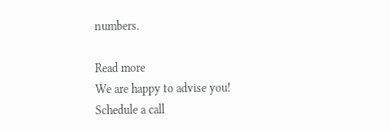numbers.

Read more
We are happy to advise you!
Schedule a call